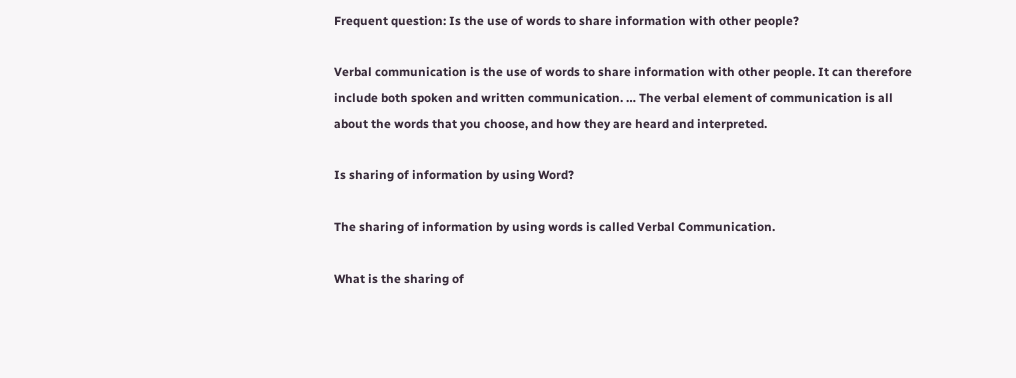Frequent question: Is the use of words to share information with other people?

Verbal communication is the use of words to share information with other people. It can therefore include both spoken and written communication. … The verbal element of communication is all about the words that you choose, and how they are heard and interpreted.

Is sharing of information by using Word?

The sharing of information by using words is called Verbal Communication.

What is the sharing of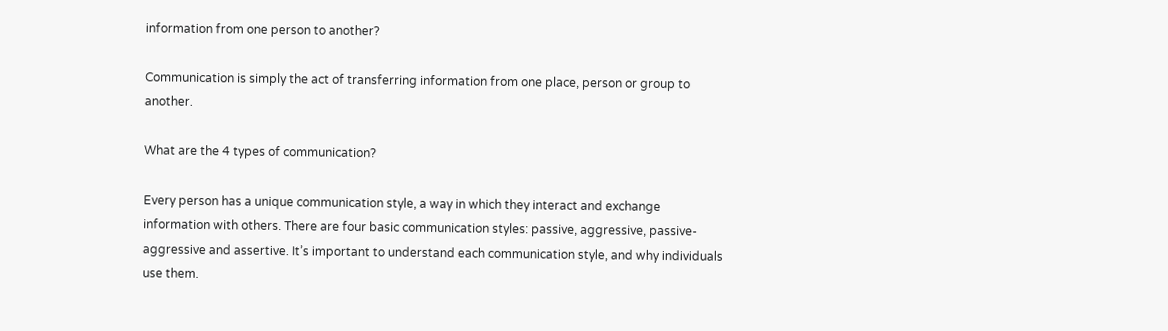information from one person to another?

Communication is simply the act of transferring information from one place, person or group to another.

What are the 4 types of communication?

Every person has a unique communication style, a way in which they interact and exchange information with others. There are four basic communication styles: passive, aggressive, passive-aggressive and assertive. It’s important to understand each communication style, and why individuals use them.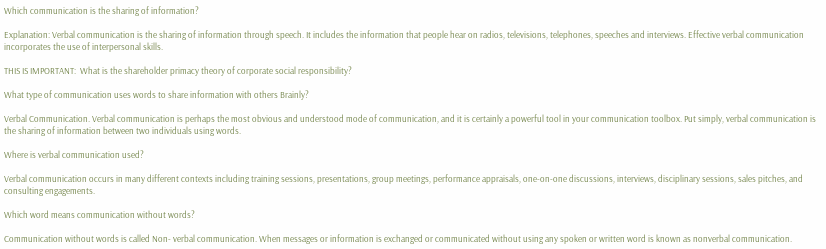Which communication is the sharing of information?

Explanation: Verbal communication is the sharing of information through speech. It includes the information that people hear on radios, televisions, telephones, speeches and interviews. Effective verbal communication incorporates the use of interpersonal skills.

THIS IS IMPORTANT:  What is the shareholder primacy theory of corporate social responsibility?

What type of communication uses words to share information with others Brainly?

Verbal Communication. Verbal communication is perhaps the most obvious and understood mode of communication, and it is certainly a powerful tool in your communication toolbox. Put simply, verbal communication is the sharing of information between two individuals using words.

Where is verbal communication used?

Verbal communication occurs in many different contexts including training sessions, presentations, group meetings, performance appraisals, one-on-one discussions, interviews, disciplinary sessions, sales pitches, and consulting engagements.

Which word means communication without words?

Communication without words is called Non- verbal communication. When messages or information is exchanged or communicated without using any spoken or written word is known as nonverbal communication.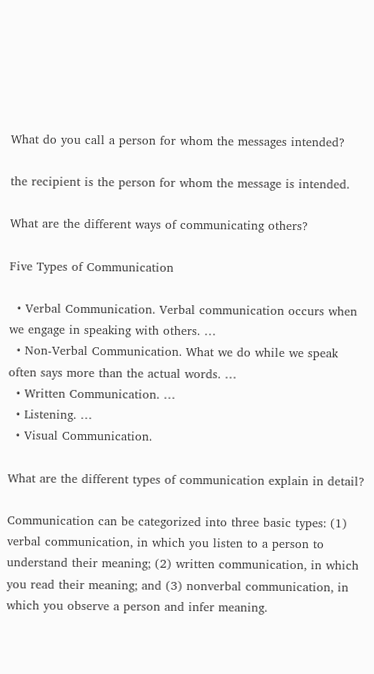What do you call a person for whom the messages intended?

the recipient is the person for whom the message is intended.

What are the different ways of communicating others?

Five Types of Communication

  • Verbal Communication. Verbal communication occurs when we engage in speaking with others. …
  • Non-Verbal Communication. What we do while we speak often says more than the actual words. …
  • Written Communication. …
  • Listening. …
  • Visual Communication.

What are the different types of communication explain in detail?

Communication can be categorized into three basic types: (1) verbal communication, in which you listen to a person to understand their meaning; (2) written communication, in which you read their meaning; and (3) nonverbal communication, in which you observe a person and infer meaning.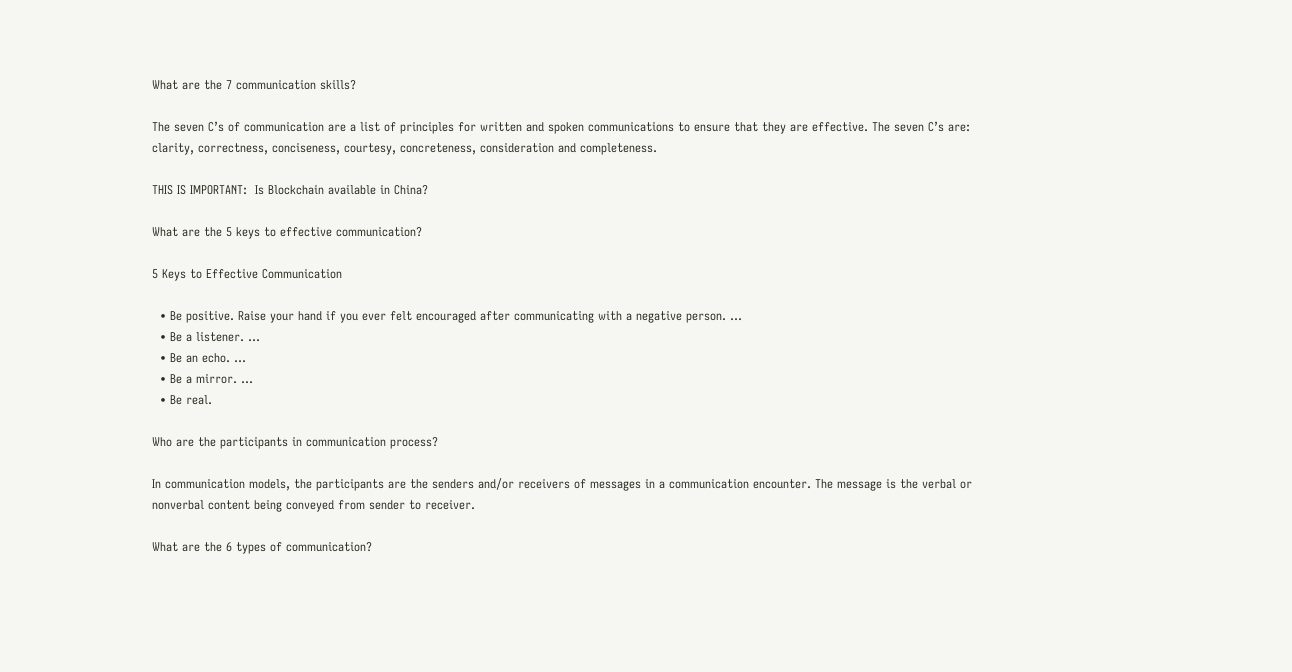What are the 7 communication skills?

The seven C’s of communication are a list of principles for written and spoken communications to ensure that they are effective. The seven C’s are: clarity, correctness, conciseness, courtesy, concreteness, consideration and completeness.

THIS IS IMPORTANT:  Is Blockchain available in China?

What are the 5 keys to effective communication?

5 Keys to Effective Communication

  • Be positive. Raise your hand if you ever felt encouraged after communicating with a negative person. …
  • Be a listener. …
  • Be an echo. …
  • Be a mirror. …
  • Be real.

Who are the participants in communication process?

In communication models, the participants are the senders and/or receivers of messages in a communication encounter. The message is the verbal or nonverbal content being conveyed from sender to receiver.

What are the 6 types of communication?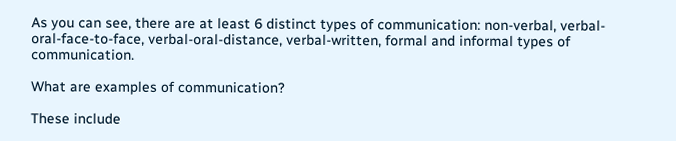As you can see, there are at least 6 distinct types of communication: non-verbal, verbal-oral-face-to-face, verbal-oral-distance, verbal-written, formal and informal types of communication.

What are examples of communication?

These include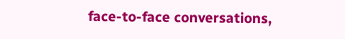face-to-face conversations,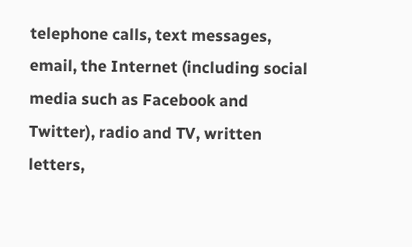telephone calls, text messages, email, the Internet (including social media such as Facebook and Twitter), radio and TV, written letters,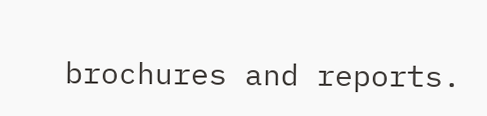brochures and reports.